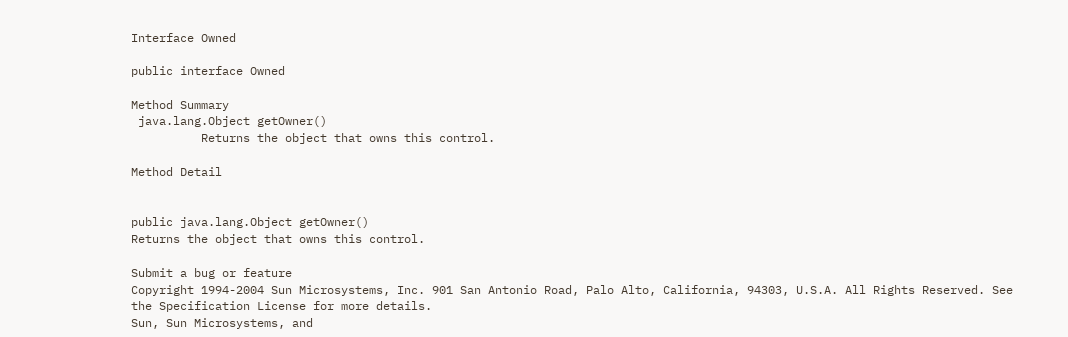Interface Owned

public interface Owned

Method Summary
 java.lang.Object getOwner()
          Returns the object that owns this control.

Method Detail


public java.lang.Object getOwner()
Returns the object that owns this control.

Submit a bug or feature
Copyright 1994-2004 Sun Microsystems, Inc. 901 San Antonio Road, Palo Alto, California, 94303, U.S.A. All Rights Reserved. See the Specification License for more details.
Sun, Sun Microsystems, and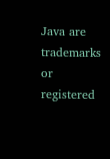Java are trademarks or registered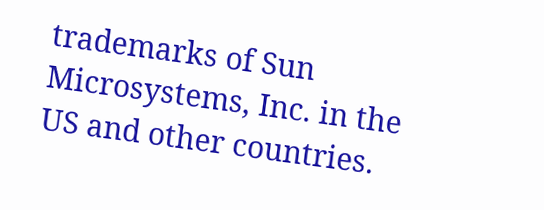trademarks of Sun Microsystems, Inc. in the US and other countries.